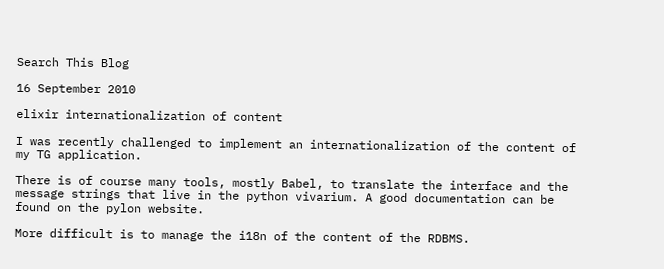Search This Blog

16 September 2010

elixir internationalization of content

I was recently challenged to implement an internationalization of the content of my TG application.

There is of course many tools, mostly Babel, to translate the interface and the message strings that live in the python vivarium. A good documentation can be found on the pylon website.

More difficult is to manage the i18n of the content of the RDBMS.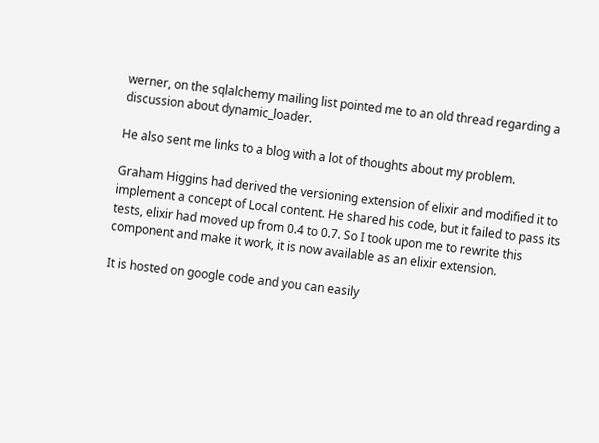werner, on the sqlalchemy mailing list pointed me to an old thread regarding a discussion about dynamic_loader.

He also sent me links to a blog with a lot of thoughts about my problem.

Graham Higgins had derived the versioning extension of elixir and modified it to implement a concept of Local content. He shared his code, but it failed to pass its tests, elixir had moved up from 0.4 to 0.7. So I took upon me to rewrite this component and make it work, it is now available as an elixir extension.

It is hosted on google code and you can easily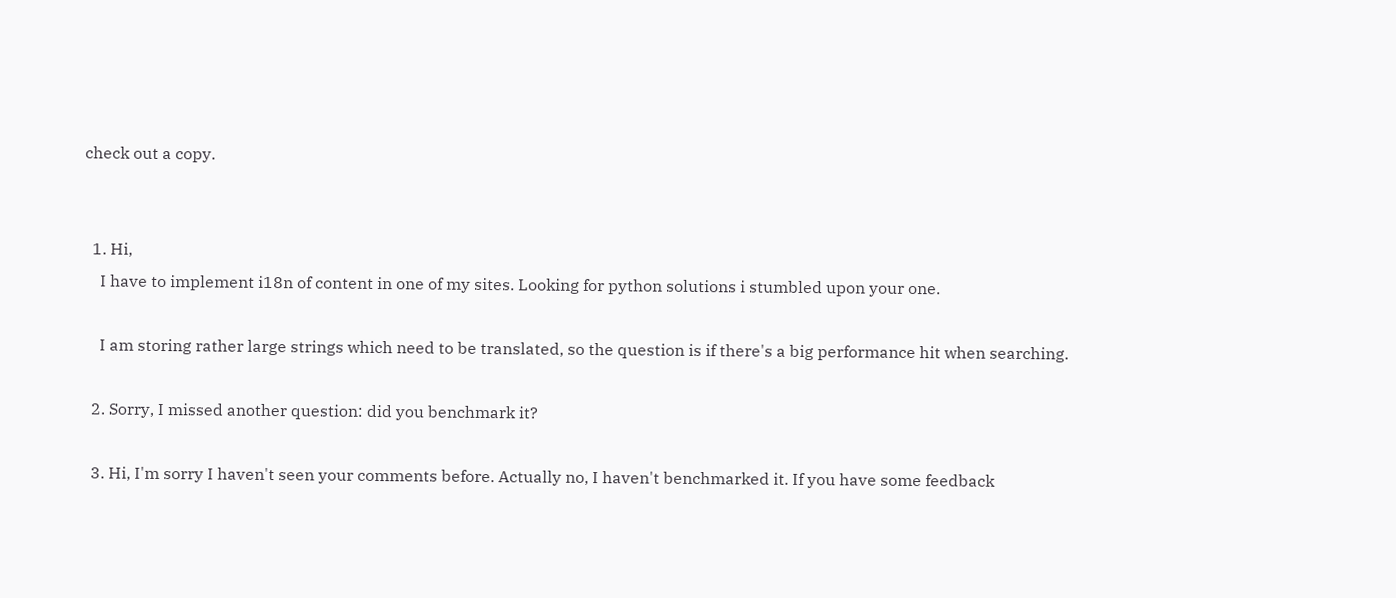check out a copy.


  1. Hi,
    I have to implement i18n of content in one of my sites. Looking for python solutions i stumbled upon your one.

    I am storing rather large strings which need to be translated, so the question is if there's a big performance hit when searching.

  2. Sorry, I missed another question: did you benchmark it?

  3. Hi, I'm sorry I haven't seen your comments before. Actually no, I haven't benchmarked it. If you have some feedback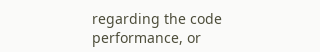regarding the code performance, or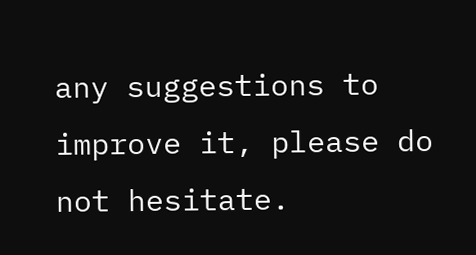any suggestions to improve it, please do not hesitate.